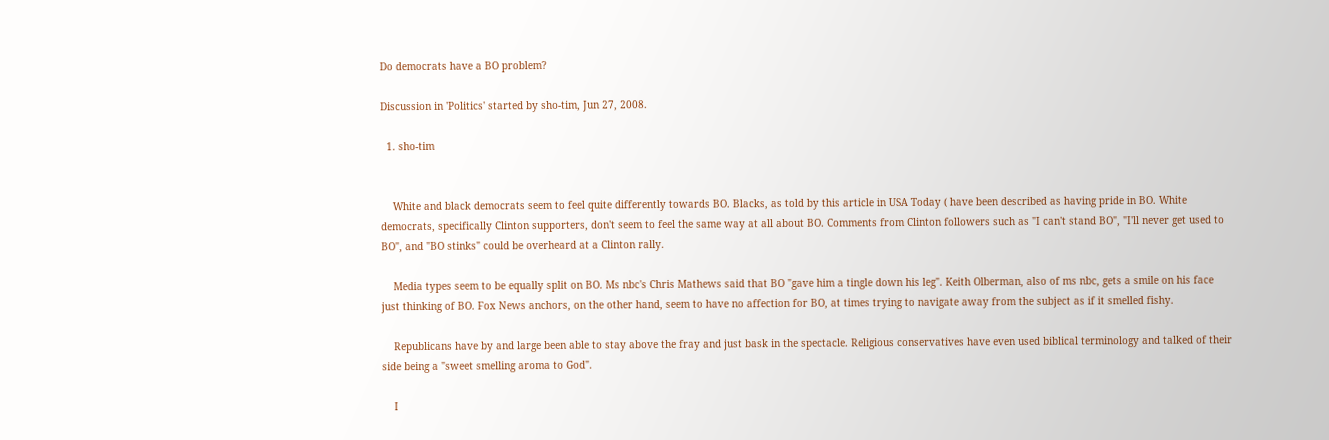Do democrats have a BO problem?

Discussion in 'Politics' started by sho-tim, Jun 27, 2008.

  1. sho-tim


    White and black democrats seem to feel quite differently towards BO. Blacks, as told by this article in USA Today ( have been described as having pride in BO. White democrats, specifically Clinton supporters, don't seem to feel the same way at all about BO. Comments from Clinton followers such as "I can't stand BO", "I'll never get used to BO", and "BO stinks" could be overheard at a Clinton rally.

    Media types seem to be equally split on BO. Ms nbc's Chris Mathews said that BO "gave him a tingle down his leg". Keith Olberman, also of ms nbc, gets a smile on his face just thinking of BO. Fox News anchors, on the other hand, seem to have no affection for BO, at times trying to navigate away from the subject as if it smelled fishy.

    Republicans have by and large been able to stay above the fray and just bask in the spectacle. Religious conservatives have even used biblical terminology and talked of their side being a "sweet smelling aroma to God".

    I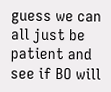guess we can all just be patient and see if BO will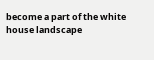become a part of the white house landscape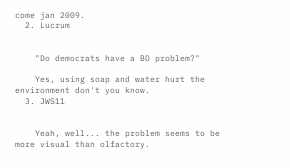come jan 2009.
  2. Lucrum


    "Do democrats have a BO problem?"

    Yes, using soap and water hurt the environment don't you know.
  3. JWS11


    Yeah, well... the problem seems to be more visual than olfactory.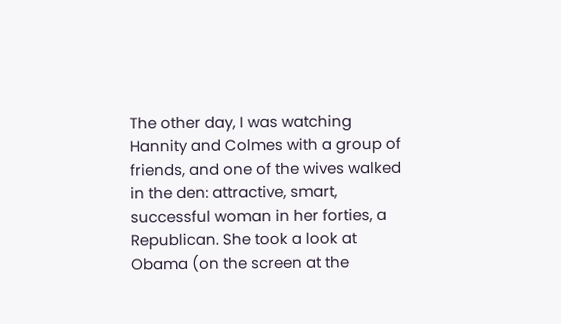The other day, I was watching Hannity and Colmes with a group of friends, and one of the wives walked in the den: attractive, smart, successful woman in her forties, a Republican. She took a look at Obama (on the screen at the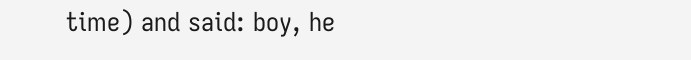time) and said: boy, he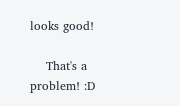looks good!

    That's a problem! :D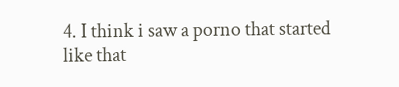4. I think i saw a porno that started like that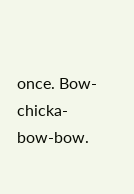once. Bow-chicka-bow-bow.